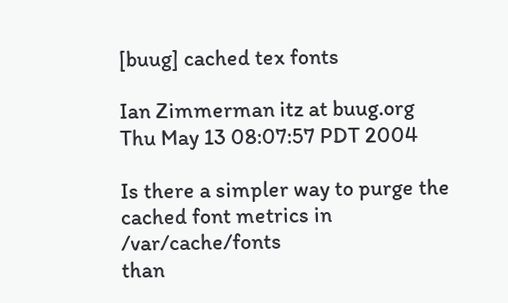[buug] cached tex fonts

Ian Zimmerman itz at buug.org
Thu May 13 08:07:57 PDT 2004

Is there a simpler way to purge the cached font metrics in /var/cache/fonts
than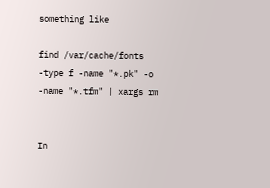something like

find /var/cache/fonts -type f -name "*.pk" -o -name "*.tfm" | xargs rm


In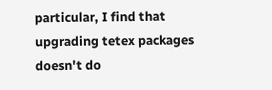particular, I find that upgrading tetex packages doesn't do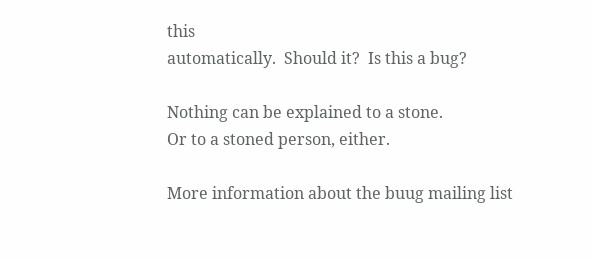this
automatically.  Should it?  Is this a bug?

Nothing can be explained to a stone.
Or to a stoned person, either.

More information about the buug mailing list